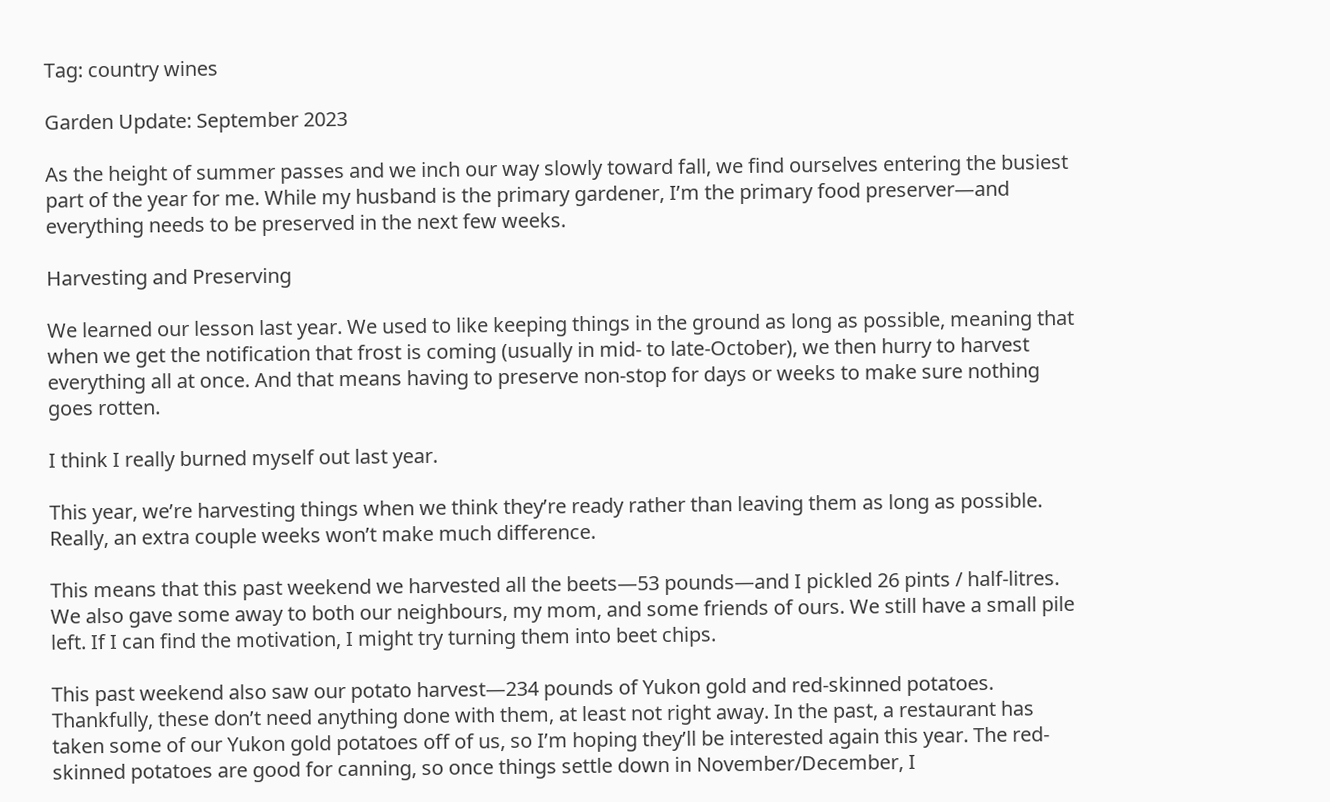Tag: country wines

Garden Update: September 2023

As the height of summer passes and we inch our way slowly toward fall, we find ourselves entering the busiest part of the year for me. While my husband is the primary gardener, I’m the primary food preserver—and everything needs to be preserved in the next few weeks.

Harvesting and Preserving

We learned our lesson last year. We used to like keeping things in the ground as long as possible, meaning that when we get the notification that frost is coming (usually in mid- to late-October), we then hurry to harvest everything all at once. And that means having to preserve non-stop for days or weeks to make sure nothing goes rotten.

I think I really burned myself out last year.

This year, we’re harvesting things when we think they’re ready rather than leaving them as long as possible. Really, an extra couple weeks won’t make much difference.

This means that this past weekend we harvested all the beets—53 pounds—and I pickled 26 pints / half-litres. We also gave some away to both our neighbours, my mom, and some friends of ours. We still have a small pile left. If I can find the motivation, I might try turning them into beet chips.

This past weekend also saw our potato harvest—234 pounds of Yukon gold and red-skinned potatoes. Thankfully, these don’t need anything done with them, at least not right away. In the past, a restaurant has taken some of our Yukon gold potatoes off of us, so I’m hoping they’ll be interested again this year. The red-skinned potatoes are good for canning, so once things settle down in November/December, I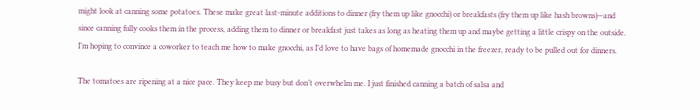might look at canning some potatoes. These make great last-minute additions to dinner (fry them up like gnocchi) or breakfasts (fry them up like hash browns)—and since canning fully cooks them in the process, adding them to dinner or breakfast just takes as long as heating them up and maybe getting a little crispy on the outside. I’m hoping to convince a coworker to teach me how to make gnocchi, as I’d love to have bags of homemade gnocchi in the freezer, ready to be pulled out for dinners.

The tomatoes are ripening at a nice pace. They keep me busy but don’t overwhelm me. I just finished canning a batch of salsa and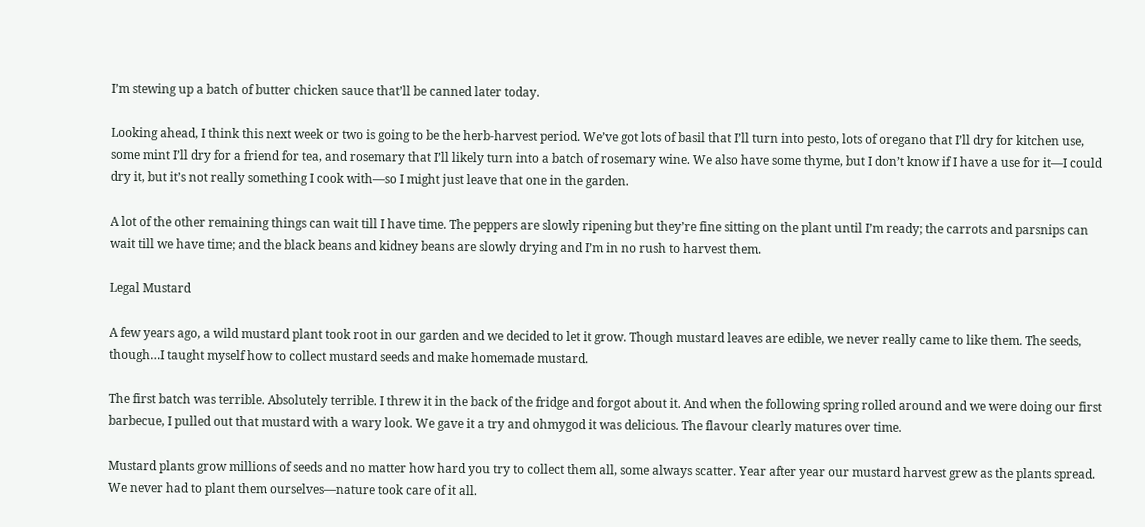I’m stewing up a batch of butter chicken sauce that’ll be canned later today.

Looking ahead, I think this next week or two is going to be the herb-harvest period. We’ve got lots of basil that I’ll turn into pesto, lots of oregano that I’ll dry for kitchen use, some mint I’ll dry for a friend for tea, and rosemary that I’ll likely turn into a batch of rosemary wine. We also have some thyme, but I don’t know if I have a use for it—I could dry it, but it’s not really something I cook with—so I might just leave that one in the garden.

A lot of the other remaining things can wait till I have time. The peppers are slowly ripening but they’re fine sitting on the plant until I’m ready; the carrots and parsnips can wait till we have time; and the black beans and kidney beans are slowly drying and I’m in no rush to harvest them.

Legal Mustard

A few years ago, a wild mustard plant took root in our garden and we decided to let it grow. Though mustard leaves are edible, we never really came to like them. The seeds, though…I taught myself how to collect mustard seeds and make homemade mustard.

The first batch was terrible. Absolutely terrible. I threw it in the back of the fridge and forgot about it. And when the following spring rolled around and we were doing our first barbecue, I pulled out that mustard with a wary look. We gave it a try and ohmygod it was delicious. The flavour clearly matures over time.

Mustard plants grow millions of seeds and no matter how hard you try to collect them all, some always scatter. Year after year our mustard harvest grew as the plants spread. We never had to plant them ourselves—nature took care of it all.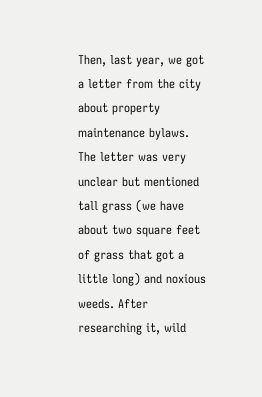Then, last year, we got a letter from the city about property maintenance bylaws. The letter was very unclear but mentioned tall grass (we have about two square feet of grass that got a little long) and noxious weeds. After researching it, wild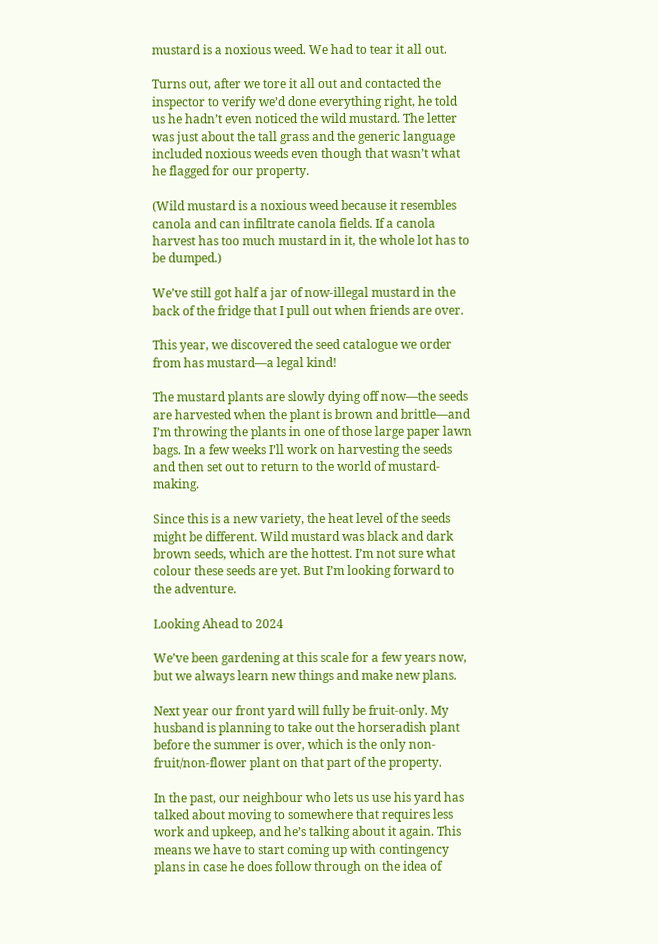mustard is a noxious weed. We had to tear it all out.

Turns out, after we tore it all out and contacted the inspector to verify we’d done everything right, he told us he hadn’t even noticed the wild mustard. The letter was just about the tall grass and the generic language included noxious weeds even though that wasn’t what he flagged for our property.

(Wild mustard is a noxious weed because it resembles canola and can infiltrate canola fields. If a canola harvest has too much mustard in it, the whole lot has to be dumped.)

We’ve still got half a jar of now-illegal mustard in the back of the fridge that I pull out when friends are over.

This year, we discovered the seed catalogue we order from has mustard—a legal kind!

The mustard plants are slowly dying off now—the seeds are harvested when the plant is brown and brittle—and I’m throwing the plants in one of those large paper lawn bags. In a few weeks I’ll work on harvesting the seeds and then set out to return to the world of mustard-making.

Since this is a new variety, the heat level of the seeds might be different. Wild mustard was black and dark brown seeds, which are the hottest. I’m not sure what colour these seeds are yet. But I’m looking forward to the adventure.

Looking Ahead to 2024

We’ve been gardening at this scale for a few years now, but we always learn new things and make new plans.

Next year our front yard will fully be fruit-only. My husband is planning to take out the horseradish plant before the summer is over, which is the only non-fruit/non-flower plant on that part of the property.

In the past, our neighbour who lets us use his yard has talked about moving to somewhere that requires less work and upkeep, and he’s talking about it again. This means we have to start coming up with contingency plans in case he does follow through on the idea of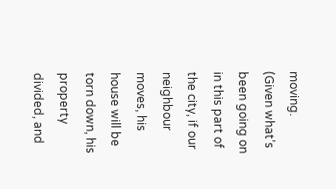moving. (Given what’s been going on in this part of the city, if our neighbour moves, his house will be torn down, his property divided, and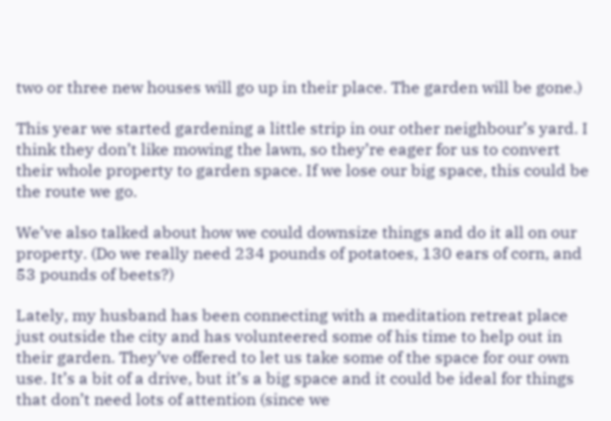two or three new houses will go up in their place. The garden will be gone.)

This year we started gardening a little strip in our other neighbour’s yard. I think they don’t like mowing the lawn, so they’re eager for us to convert their whole property to garden space. If we lose our big space, this could be the route we go.

We’ve also talked about how we could downsize things and do it all on our property. (Do we really need 234 pounds of potatoes, 130 ears of corn, and 53 pounds of beets?)

Lately, my husband has been connecting with a meditation retreat place just outside the city and has volunteered some of his time to help out in their garden. They’ve offered to let us take some of the space for our own use. It’s a bit of a drive, but it’s a big space and it could be ideal for things that don’t need lots of attention (since we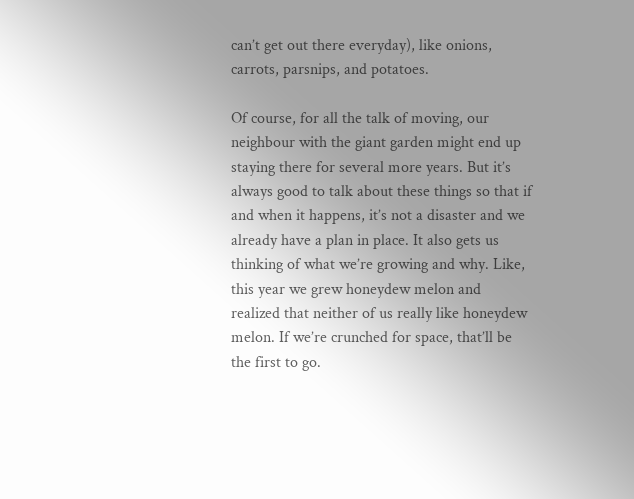can’t get out there everyday), like onions, carrots, parsnips, and potatoes.

Of course, for all the talk of moving, our neighbour with the giant garden might end up staying there for several more years. But it’s always good to talk about these things so that if and when it happens, it’s not a disaster and we already have a plan in place. It also gets us thinking of what we’re growing and why. Like, this year we grew honeydew melon and realized that neither of us really like honeydew melon. If we’re crunched for space, that’ll be the first to go.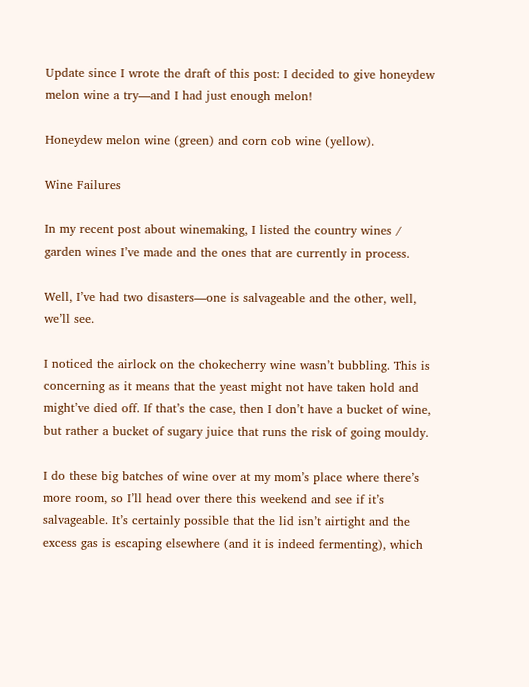Update since I wrote the draft of this post: I decided to give honeydew melon wine a try—and I had just enough melon!

Honeydew melon wine (green) and corn cob wine (yellow).

Wine Failures

In my recent post about winemaking, I listed the country wines / garden wines I’ve made and the ones that are currently in process.

Well, I’ve had two disasters—one is salvageable and the other, well, we’ll see.

I noticed the airlock on the chokecherry wine wasn’t bubbling. This is concerning as it means that the yeast might not have taken hold and might’ve died off. If that’s the case, then I don’t have a bucket of wine, but rather a bucket of sugary juice that runs the risk of going mouldy.

I do these big batches of wine over at my mom’s place where there’s more room, so I’ll head over there this weekend and see if it’s salvageable. It’s certainly possible that the lid isn’t airtight and the excess gas is escaping elsewhere (and it is indeed fermenting), which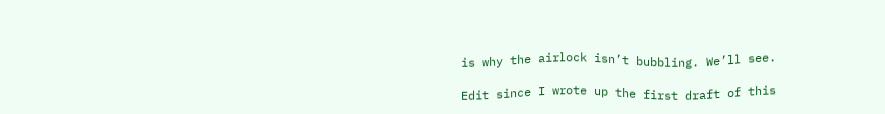is why the airlock isn’t bubbling. We’ll see.

Edit since I wrote up the first draft of this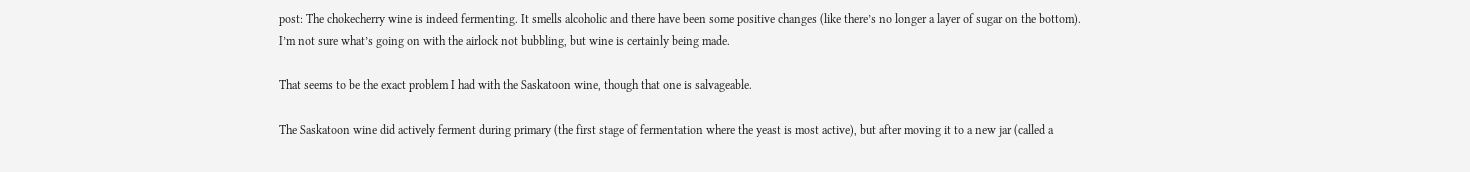post: The chokecherry wine is indeed fermenting. It smells alcoholic and there have been some positive changes (like there’s no longer a layer of sugar on the bottom). I’m not sure what’s going on with the airlock not bubbling, but wine is certainly being made.

That seems to be the exact problem I had with the Saskatoon wine, though that one is salvageable.

The Saskatoon wine did actively ferment during primary (the first stage of fermentation where the yeast is most active), but after moving it to a new jar (called a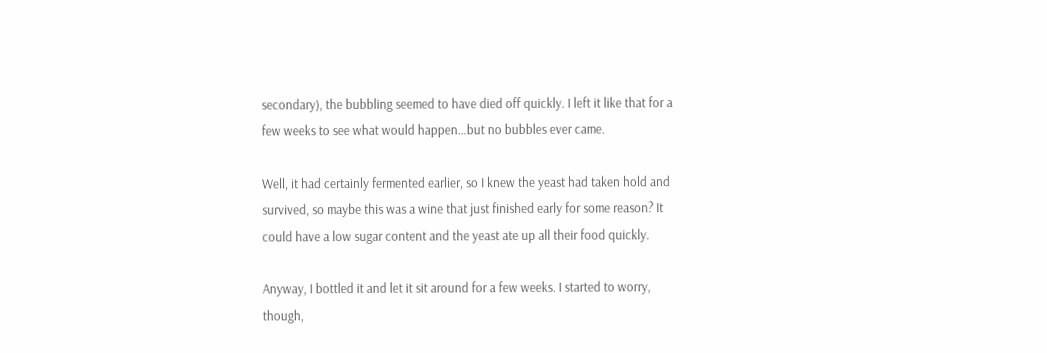secondary), the bubbling seemed to have died off quickly. I left it like that for a few weeks to see what would happen…but no bubbles ever came.

Well, it had certainly fermented earlier, so I knew the yeast had taken hold and survived, so maybe this was a wine that just finished early for some reason? It could have a low sugar content and the yeast ate up all their food quickly.

Anyway, I bottled it and let it sit around for a few weeks. I started to worry, though,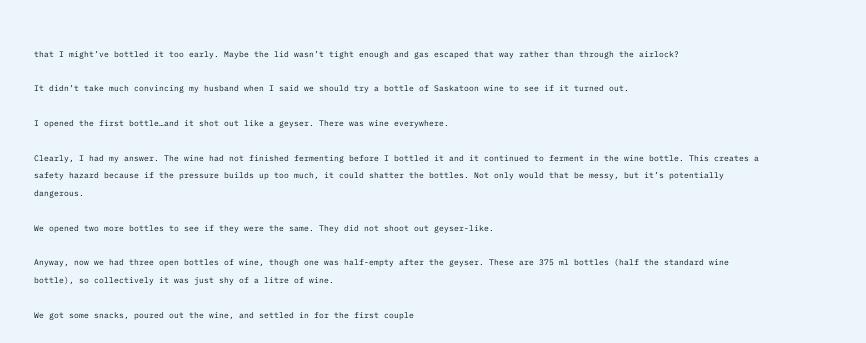that I might’ve bottled it too early. Maybe the lid wasn’t tight enough and gas escaped that way rather than through the airlock?

It didn’t take much convincing my husband when I said we should try a bottle of Saskatoon wine to see if it turned out.

I opened the first bottle…and it shot out like a geyser. There was wine everywhere.

Clearly, I had my answer. The wine had not finished fermenting before I bottled it and it continued to ferment in the wine bottle. This creates a safety hazard because if the pressure builds up too much, it could shatter the bottles. Not only would that be messy, but it’s potentially dangerous.

We opened two more bottles to see if they were the same. They did not shoot out geyser-like.

Anyway, now we had three open bottles of wine, though one was half-empty after the geyser. These are 375 ml bottles (half the standard wine bottle), so collectively it was just shy of a litre of wine.

We got some snacks, poured out the wine, and settled in for the first couple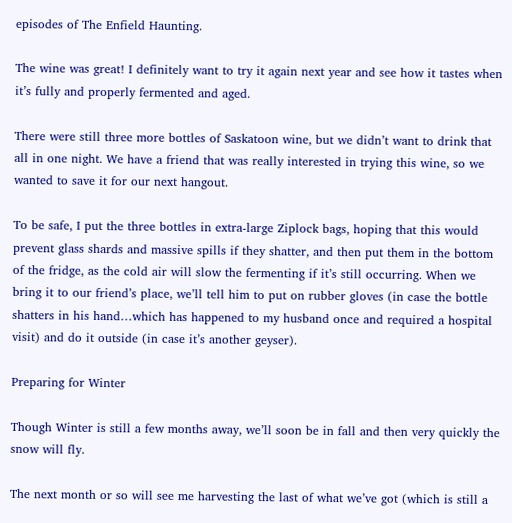episodes of The Enfield Haunting.

The wine was great! I definitely want to try it again next year and see how it tastes when it’s fully and properly fermented and aged.

There were still three more bottles of Saskatoon wine, but we didn’t want to drink that all in one night. We have a friend that was really interested in trying this wine, so we wanted to save it for our next hangout.

To be safe, I put the three bottles in extra-large Ziplock bags, hoping that this would prevent glass shards and massive spills if they shatter, and then put them in the bottom of the fridge, as the cold air will slow the fermenting if it’s still occurring. When we bring it to our friend’s place, we’ll tell him to put on rubber gloves (in case the bottle shatters in his hand…which has happened to my husband once and required a hospital visit) and do it outside (in case it’s another geyser).

Preparing for Winter

Though Winter is still a few months away, we’ll soon be in fall and then very quickly the snow will fly.

The next month or so will see me harvesting the last of what we’ve got (which is still a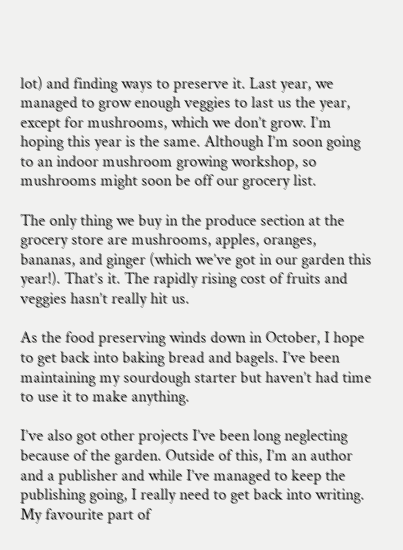lot) and finding ways to preserve it. Last year, we managed to grow enough veggies to last us the year, except for mushrooms, which we don’t grow. I’m hoping this year is the same. Although I’m soon going to an indoor mushroom growing workshop, so mushrooms might soon be off our grocery list.

The only thing we buy in the produce section at the grocery store are mushrooms, apples, oranges, bananas, and ginger (which we’ve got in our garden this year!). That’s it. The rapidly rising cost of fruits and veggies hasn’t really hit us.

As the food preserving winds down in October, I hope to get back into baking bread and bagels. I’ve been maintaining my sourdough starter but haven’t had time to use it to make anything.

I’ve also got other projects I’ve been long neglecting because of the garden. Outside of this, I’m an author and a publisher and while I’ve managed to keep the publishing going, I really need to get back into writing. My favourite part of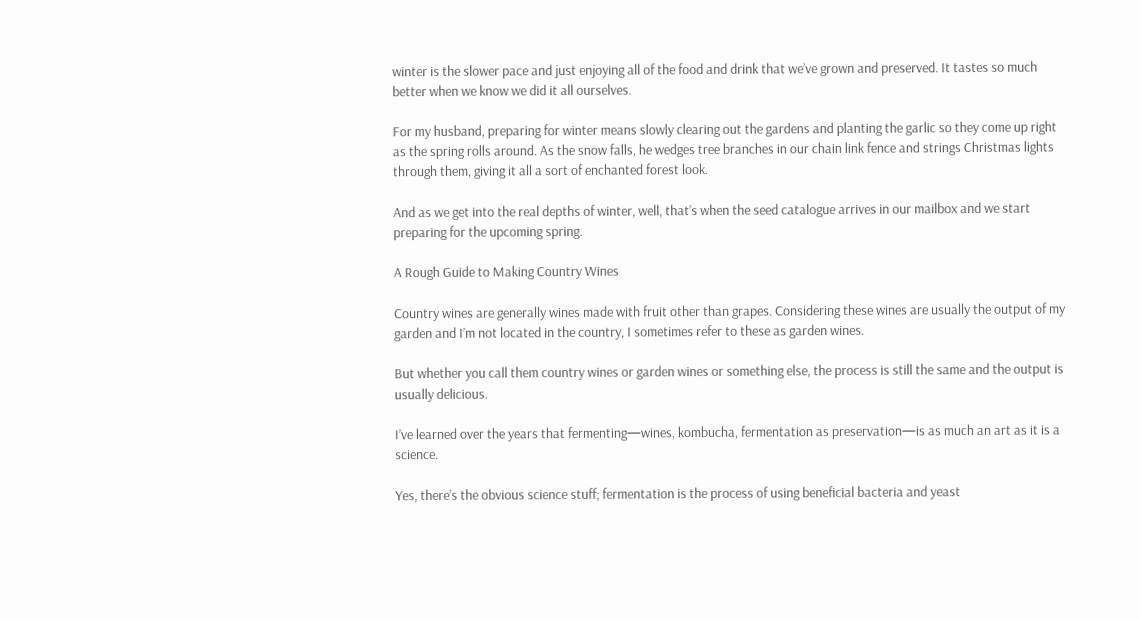winter is the slower pace and just enjoying all of the food and drink that we’ve grown and preserved. It tastes so much better when we know we did it all ourselves.

For my husband, preparing for winter means slowly clearing out the gardens and planting the garlic so they come up right as the spring rolls around. As the snow falls, he wedges tree branches in our chain link fence and strings Christmas lights through them, giving it all a sort of enchanted forest look.

And as we get into the real depths of winter, well, that’s when the seed catalogue arrives in our mailbox and we start preparing for the upcoming spring.

A Rough Guide to Making Country Wines

Country wines are generally wines made with fruit other than grapes. Considering these wines are usually the output of my garden and I’m not located in the country, I sometimes refer to these as garden wines.

But whether you call them country wines or garden wines or something else, the process is still the same and the output is usually delicious.

I’ve learned over the years that fermenting—wines, kombucha, fermentation as preservation—is as much an art as it is a science.

Yes, there’s the obvious science stuff; fermentation is the process of using beneficial bacteria and yeast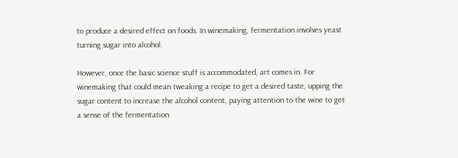to produce a desired effect on foods. In winemaking, fermentation involves yeast turning sugar into alcohol.

However, once the basic science stuff is accommodated, art comes in. For winemaking that could mean tweaking a recipe to get a desired taste, upping the sugar content to increase the alcohol content, paying attention to the wine to get a sense of the fermentation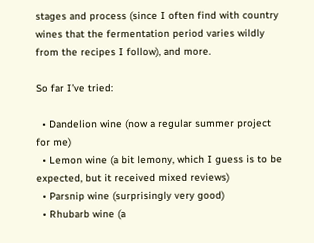stages and process (since I often find with country wines that the fermentation period varies wildly from the recipes I follow), and more.

So far I’ve tried:

  • Dandelion wine (now a regular summer project for me)
  • Lemon wine (a bit lemony, which I guess is to be expected, but it received mixed reviews)
  • Parsnip wine (surprisingly very good)
  • Rhubarb wine (a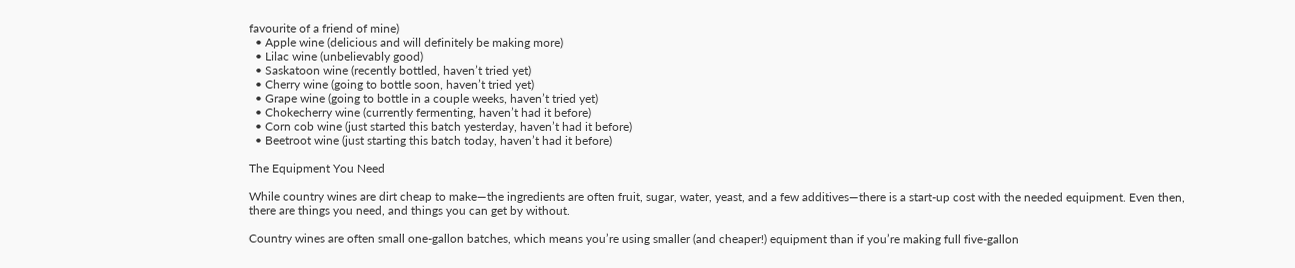favourite of a friend of mine)
  • Apple wine (delicious and will definitely be making more)
  • Lilac wine (unbelievably good)
  • Saskatoon wine (recently bottled, haven’t tried yet)
  • Cherry wine (going to bottle soon, haven’t tried yet)
  • Grape wine (going to bottle in a couple weeks, haven’t tried yet)
  • Chokecherry wine (currently fermenting, haven’t had it before)
  • Corn cob wine (just started this batch yesterday, haven’t had it before)
  • Beetroot wine (just starting this batch today, haven’t had it before)

The Equipment You Need

While country wines are dirt cheap to make—the ingredients are often fruit, sugar, water, yeast, and a few additives—there is a start-up cost with the needed equipment. Even then, there are things you need, and things you can get by without.

Country wines are often small one-gallon batches, which means you’re using smaller (and cheaper!) equipment than if you’re making full five-gallon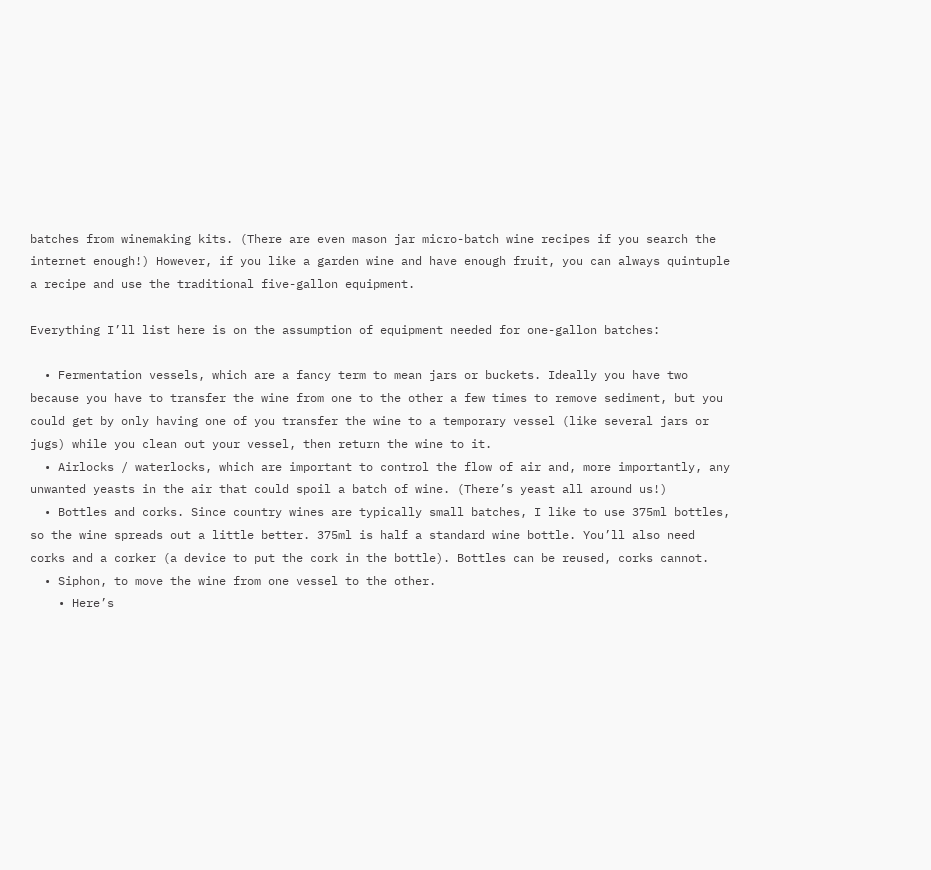batches from winemaking kits. (There are even mason jar micro-batch wine recipes if you search the internet enough!) However, if you like a garden wine and have enough fruit, you can always quintuple a recipe and use the traditional five-gallon equipment.

Everything I’ll list here is on the assumption of equipment needed for one-gallon batches:

  • Fermentation vessels, which are a fancy term to mean jars or buckets. Ideally you have two because you have to transfer the wine from one to the other a few times to remove sediment, but you could get by only having one of you transfer the wine to a temporary vessel (like several jars or jugs) while you clean out your vessel, then return the wine to it.
  • Airlocks / waterlocks, which are important to control the flow of air and, more importantly, any unwanted yeasts in the air that could spoil a batch of wine. (There’s yeast all around us!)
  • Bottles and corks. Since country wines are typically small batches, I like to use 375ml bottles, so the wine spreads out a little better. 375ml is half a standard wine bottle. You’ll also need corks and a corker (a device to put the cork in the bottle). Bottles can be reused, corks cannot.
  • Siphon, to move the wine from one vessel to the other.
    • Here’s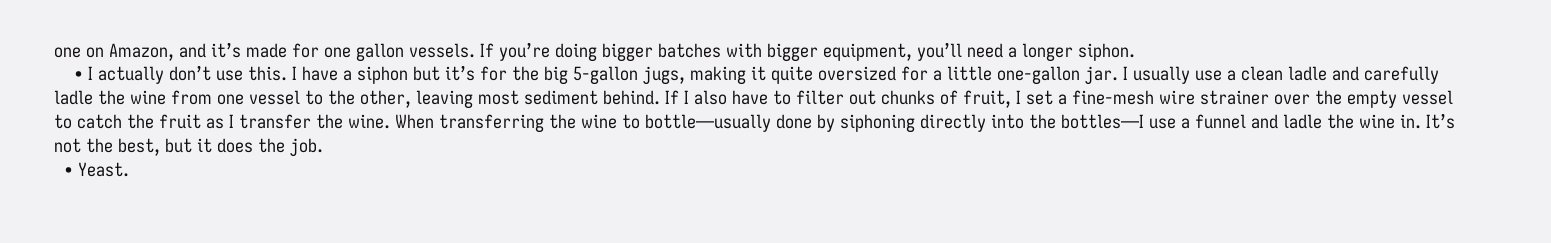one on Amazon, and it’s made for one gallon vessels. If you’re doing bigger batches with bigger equipment, you’ll need a longer siphon.
    • I actually don’t use this. I have a siphon but it’s for the big 5-gallon jugs, making it quite oversized for a little one-gallon jar. I usually use a clean ladle and carefully ladle the wine from one vessel to the other, leaving most sediment behind. If I also have to filter out chunks of fruit, I set a fine-mesh wire strainer over the empty vessel to catch the fruit as I transfer the wine. When transferring the wine to bottle—usually done by siphoning directly into the bottles—I use a funnel and ladle the wine in. It’s not the best, but it does the job.
  • Yeast.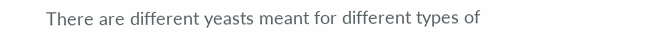There are different yeasts meant for different types of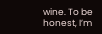wine. To be honest, I’m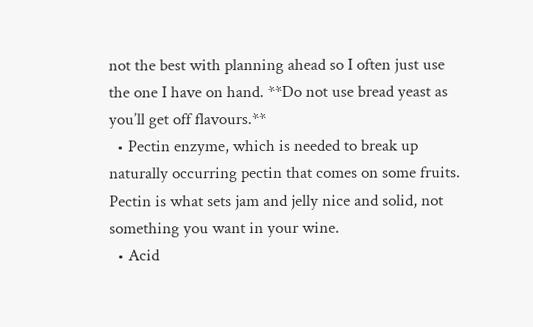not the best with planning ahead so I often just use the one I have on hand. **Do not use bread yeast as you’ll get off flavours.**
  • Pectin enzyme, which is needed to break up naturally occurring pectin that comes on some fruits. Pectin is what sets jam and jelly nice and solid, not something you want in your wine.
  • Acid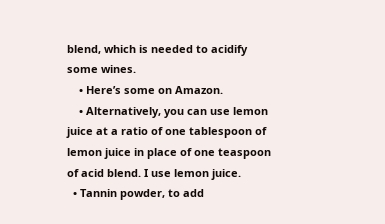blend, which is needed to acidify some wines.
    • Here’s some on Amazon.
    • Alternatively, you can use lemon juice at a ratio of one tablespoon of lemon juice in place of one teaspoon of acid blend. I use lemon juice.
  • Tannin powder, to add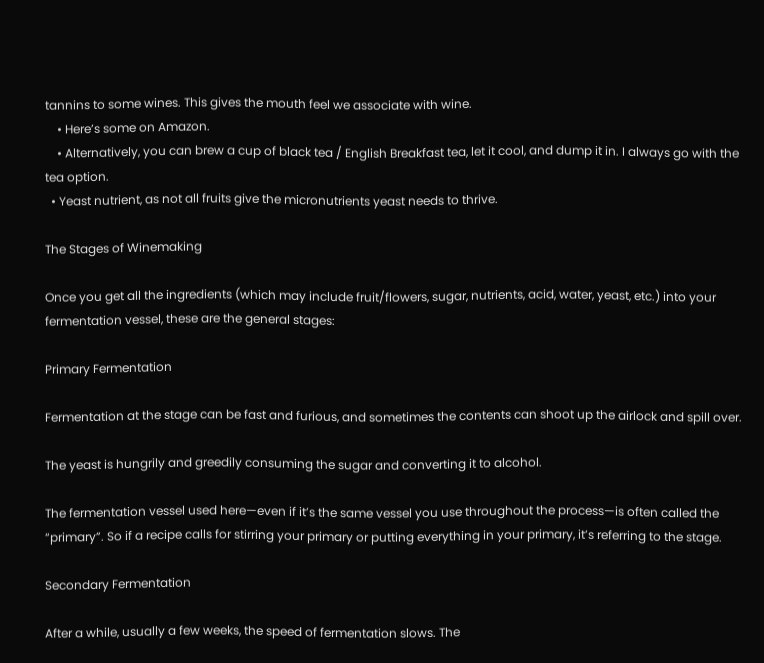tannins to some wines. This gives the mouth feel we associate with wine.
    • Here’s some on Amazon.
    • Alternatively, you can brew a cup of black tea / English Breakfast tea, let it cool, and dump it in. I always go with the tea option.
  • Yeast nutrient, as not all fruits give the micronutrients yeast needs to thrive.

The Stages of Winemaking

Once you get all the ingredients (which may include fruit/flowers, sugar, nutrients, acid, water, yeast, etc.) into your fermentation vessel, these are the general stages:

Primary Fermentation

Fermentation at the stage can be fast and furious, and sometimes the contents can shoot up the airlock and spill over.

The yeast is hungrily and greedily consuming the sugar and converting it to alcohol.

The fermentation vessel used here—even if it’s the same vessel you use throughout the process—is often called the “primary”. So if a recipe calls for stirring your primary or putting everything in your primary, it’s referring to the stage.

Secondary Fermentation

After a while, usually a few weeks, the speed of fermentation slows. The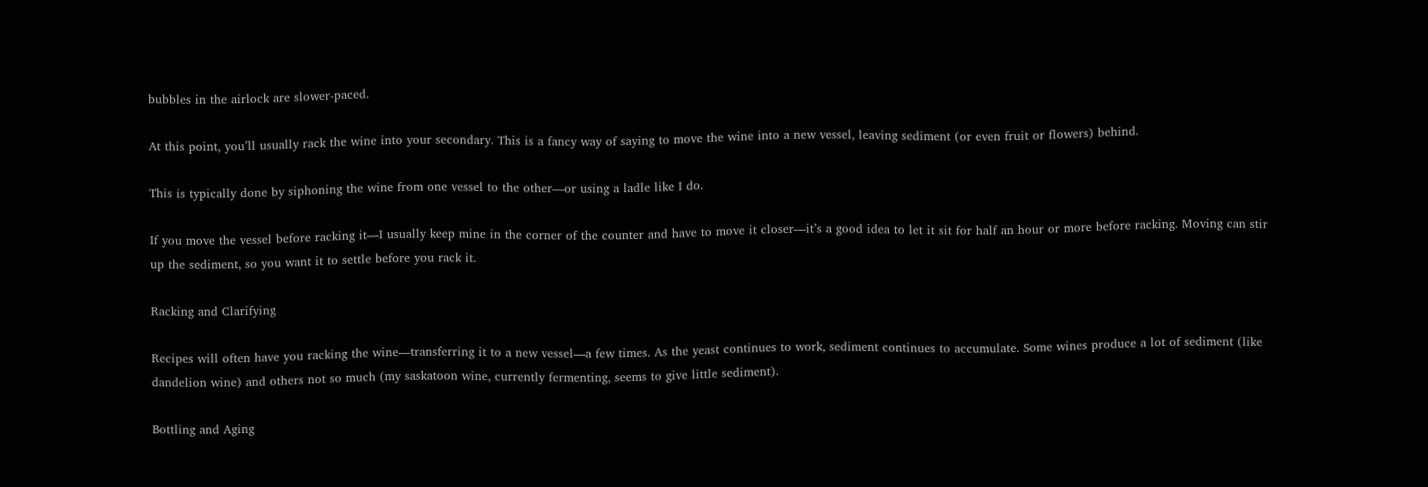bubbles in the airlock are slower-paced.

At this point, you’ll usually rack the wine into your secondary. This is a fancy way of saying to move the wine into a new vessel, leaving sediment (or even fruit or flowers) behind.

This is typically done by siphoning the wine from one vessel to the other—or using a ladle like I do.

If you move the vessel before racking it—I usually keep mine in the corner of the counter and have to move it closer—it’s a good idea to let it sit for half an hour or more before racking. Moving can stir up the sediment, so you want it to settle before you rack it.

Racking and Clarifying

Recipes will often have you racking the wine—transferring it to a new vessel—a few times. As the yeast continues to work, sediment continues to accumulate. Some wines produce a lot of sediment (like dandelion wine) and others not so much (my saskatoon wine, currently fermenting, seems to give little sediment).

Bottling and Aging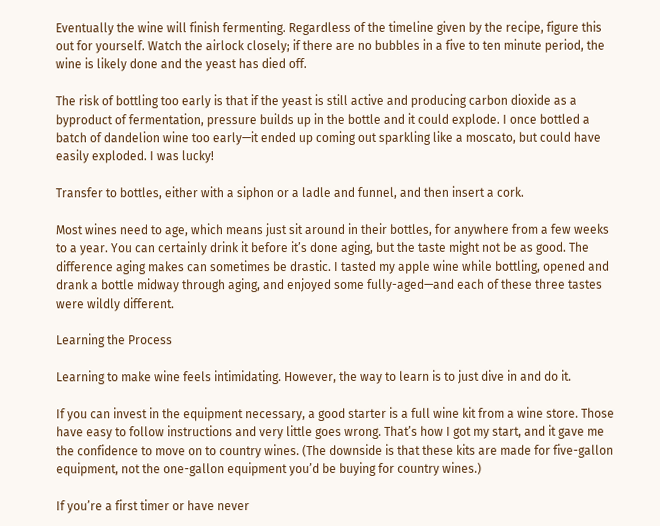Eventually the wine will finish fermenting. Regardless of the timeline given by the recipe, figure this out for yourself. Watch the airlock closely; if there are no bubbles in a five to ten minute period, the wine is likely done and the yeast has died off.

The risk of bottling too early is that if the yeast is still active and producing carbon dioxide as a byproduct of fermentation, pressure builds up in the bottle and it could explode. I once bottled a batch of dandelion wine too early—it ended up coming out sparkling like a moscato, but could have easily exploded. I was lucky!

Transfer to bottles, either with a siphon or a ladle and funnel, and then insert a cork.

Most wines need to age, which means just sit around in their bottles, for anywhere from a few weeks to a year. You can certainly drink it before it’s done aging, but the taste might not be as good. The difference aging makes can sometimes be drastic. I tasted my apple wine while bottling, opened and drank a bottle midway through aging, and enjoyed some fully-aged—and each of these three tastes were wildly different.

Learning the Process

Learning to make wine feels intimidating. However, the way to learn is to just dive in and do it.

If you can invest in the equipment necessary, a good starter is a full wine kit from a wine store. Those have easy to follow instructions and very little goes wrong. That’s how I got my start, and it gave me the confidence to move on to country wines. (The downside is that these kits are made for five-gallon equipment, not the one-gallon equipment you’d be buying for country wines.)

If you’re a first timer or have never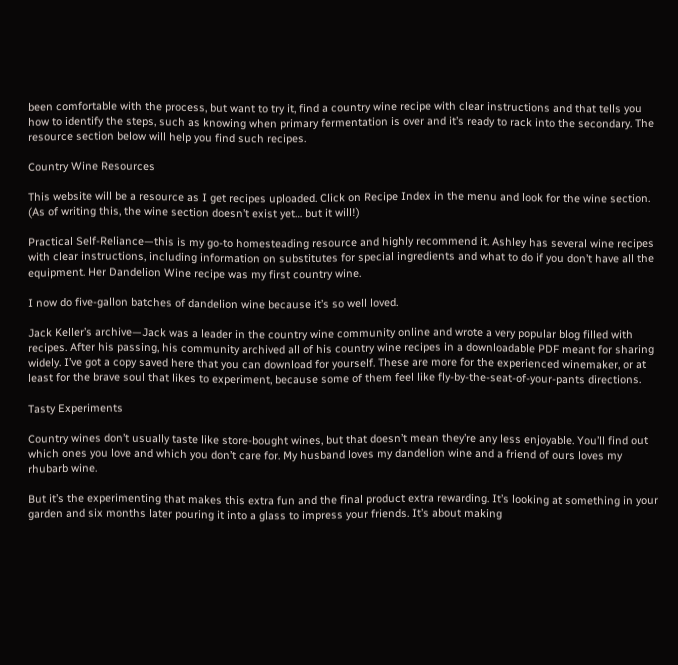been comfortable with the process, but want to try it, find a country wine recipe with clear instructions and that tells you how to identify the steps, such as knowing when primary fermentation is over and it’s ready to rack into the secondary. The resource section below will help you find such recipes.

Country Wine Resources

This website will be a resource as I get recipes uploaded. Click on Recipe Index in the menu and look for the wine section. (As of writing this, the wine section doesn’t exist yet… but it will!)

Practical Self-Reliance—this is my go-to homesteading resource and highly recommend it. Ashley has several wine recipes with clear instructions, including information on substitutes for special ingredients and what to do if you don’t have all the equipment. Her Dandelion Wine recipe was my first country wine.

I now do five-gallon batches of dandelion wine because it’s so well loved.

Jack Keller’s archive—Jack was a leader in the country wine community online and wrote a very popular blog filled with recipes. After his passing, his community archived all of his country wine recipes in a downloadable PDF meant for sharing widely. I’ve got a copy saved here that you can download for yourself. These are more for the experienced winemaker, or at least for the brave soul that likes to experiment, because some of them feel like fly-by-the-seat-of-your-pants directions.

Tasty Experiments

Country wines don’t usually taste like store-bought wines, but that doesn’t mean they’re any less enjoyable. You’ll find out which ones you love and which you don’t care for. My husband loves my dandelion wine and a friend of ours loves my rhubarb wine.

But it’s the experimenting that makes this extra fun and the final product extra rewarding. It’s looking at something in your garden and six months later pouring it into a glass to impress your friends. It’s about making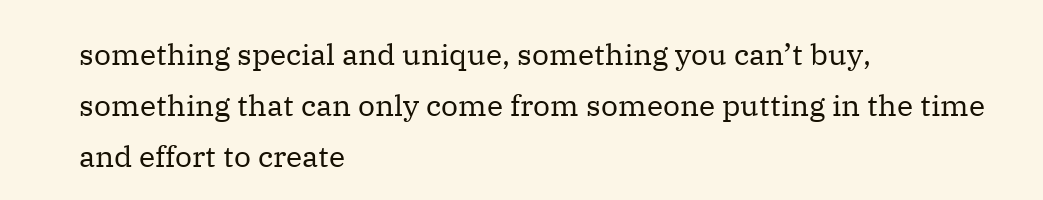something special and unique, something you can’t buy, something that can only come from someone putting in the time and effort to create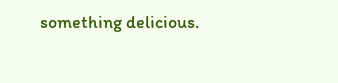something delicious.